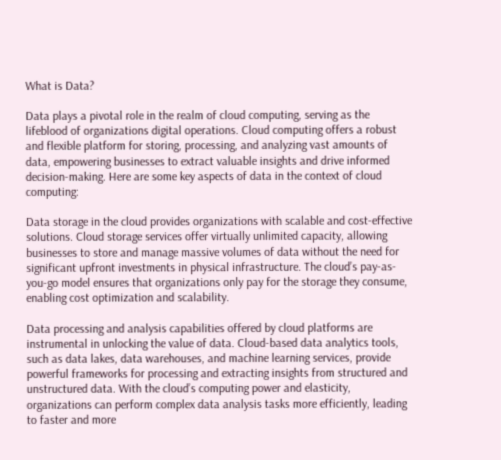What is Data?

Data plays a pivotal role in the realm of cloud computing, serving as the lifeblood of organizations digital operations. Cloud computing offers a robust and flexible platform for storing, processing, and analyzing vast amounts of data, empowering businesses to extract valuable insights and drive informed decision-making. Here are some key aspects of data in the context of cloud computing:

Data storage in the cloud provides organizations with scalable and cost-effective solutions. Cloud storage services offer virtually unlimited capacity, allowing businesses to store and manage massive volumes of data without the need for significant upfront investments in physical infrastructure. The cloud’s pay-as-you-go model ensures that organizations only pay for the storage they consume, enabling cost optimization and scalability.

Data processing and analysis capabilities offered by cloud platforms are instrumental in unlocking the value of data. Cloud-based data analytics tools, such as data lakes, data warehouses, and machine learning services, provide powerful frameworks for processing and extracting insights from structured and unstructured data. With the cloud’s computing power and elasticity, organizations can perform complex data analysis tasks more efficiently, leading to faster and more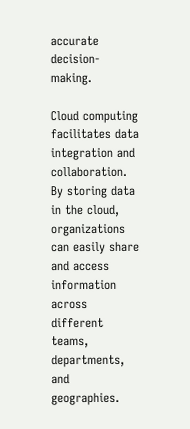accurate decision-making.

Cloud computing facilitates data integration and collaboration. By storing data in the cloud, organizations can easily share and access information across different teams, departments, and geographies.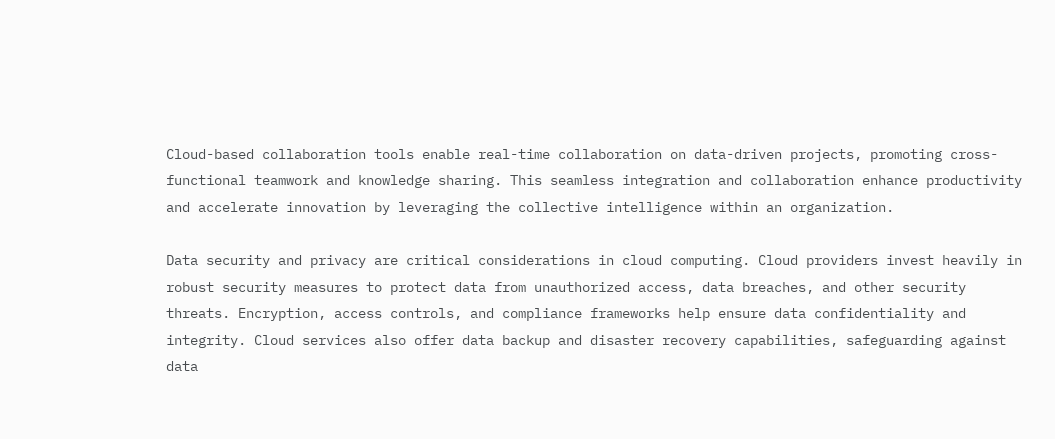Cloud-based collaboration tools enable real-time collaboration on data-driven projects, promoting cross-functional teamwork and knowledge sharing. This seamless integration and collaboration enhance productivity and accelerate innovation by leveraging the collective intelligence within an organization.

Data security and privacy are critical considerations in cloud computing. Cloud providers invest heavily in robust security measures to protect data from unauthorized access, data breaches, and other security threats. Encryption, access controls, and compliance frameworks help ensure data confidentiality and integrity. Cloud services also offer data backup and disaster recovery capabilities, safeguarding against data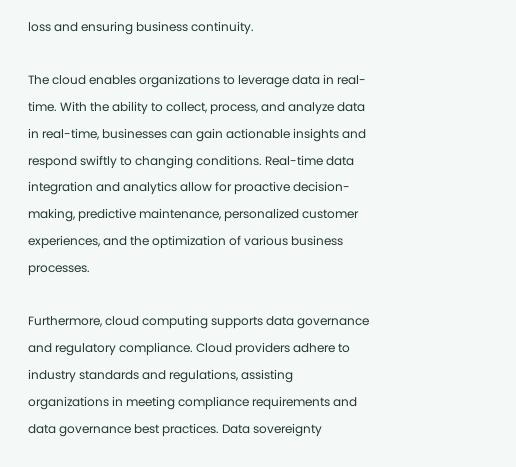loss and ensuring business continuity.

The cloud enables organizations to leverage data in real-time. With the ability to collect, process, and analyze data in real-time, businesses can gain actionable insights and respond swiftly to changing conditions. Real-time data integration and analytics allow for proactive decision-making, predictive maintenance, personalized customer experiences, and the optimization of various business processes.

Furthermore, cloud computing supports data governance and regulatory compliance. Cloud providers adhere to industry standards and regulations, assisting organizations in meeting compliance requirements and data governance best practices. Data sovereignty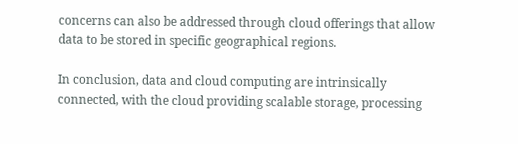concerns can also be addressed through cloud offerings that allow data to be stored in specific geographical regions.

In conclusion, data and cloud computing are intrinsically connected, with the cloud providing scalable storage, processing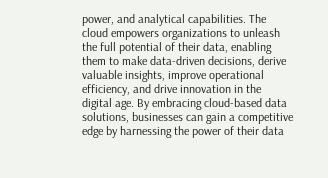power, and analytical capabilities. The cloud empowers organizations to unleash the full potential of their data, enabling them to make data-driven decisions, derive valuable insights, improve operational efficiency, and drive innovation in the digital age. By embracing cloud-based data solutions, businesses can gain a competitive edge by harnessing the power of their data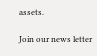assets.

Join our news letter